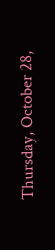Thursday, October 28,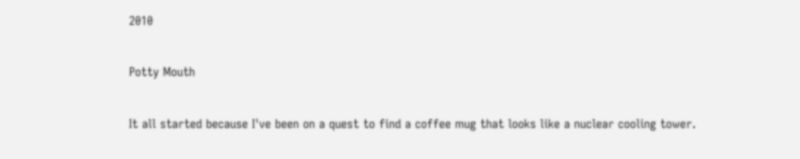2010

Potty Mouth

It all started because I've been on a quest to find a coffee mug that looks like a nuclear cooling tower.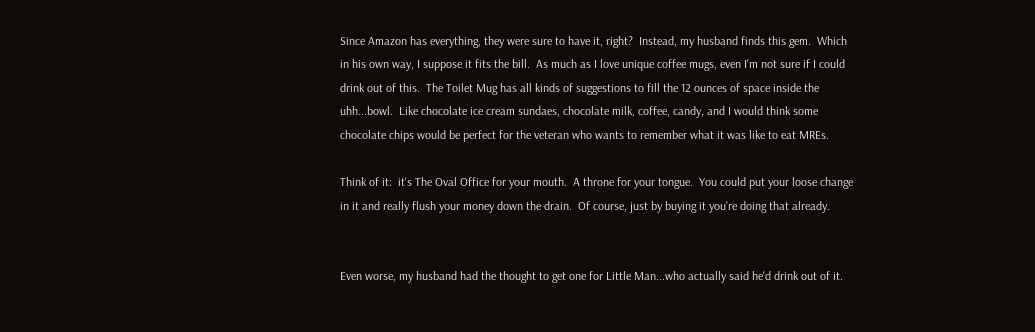Since Amazon has everything, they were sure to have it, right?  Instead, my husband finds this gem.  Which in his own way, I suppose it fits the bill.  As much as I love unique coffee mugs, even I'm not sure if I could drink out of this.  The Toilet Mug has all kinds of suggestions to fill the 12 ounces of space inside the uhh...bowl.  Like chocolate ice cream sundaes, chocolate milk, coffee, candy, and I would think some chocolate chips would be perfect for the veteran who wants to remember what it was like to eat MREs.

Think of it:  it's The Oval Office for your mouth.  A throne for your tongue.  You could put your loose change in it and really flush your money down the drain.  Of course, just by buying it you're doing that already.


Even worse, my husband had the thought to get one for Little Man...who actually said he'd drink out of it.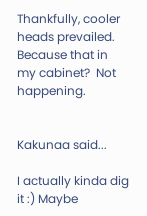Thankfully, cooler heads prevailed.  Because that in my cabinet?  Not happening.


Kakunaa said...

I actually kinda dig it :) Maybe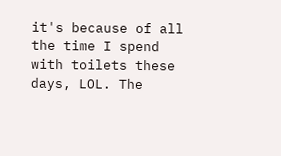it's because of all the time I spend with toilets these days, LOL. The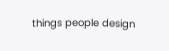things people design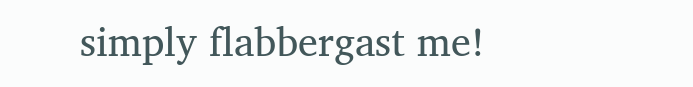simply flabbergast me!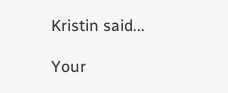Kristin said...

Your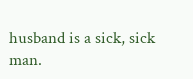husband is a sick, sick man.